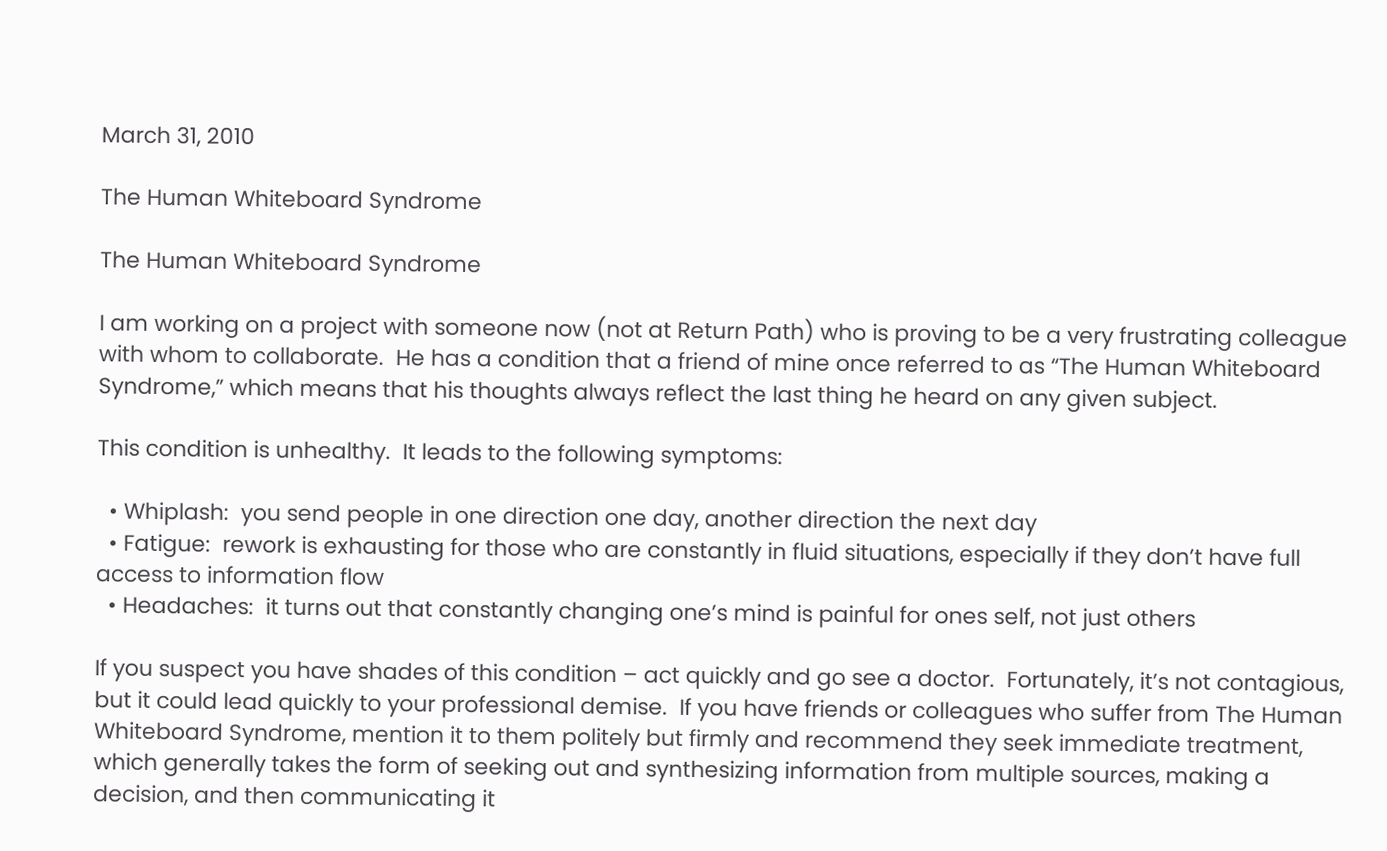March 31, 2010

The Human Whiteboard Syndrome

The Human Whiteboard Syndrome

I am working on a project with someone now (not at Return Path) who is proving to be a very frustrating colleague with whom to collaborate.  He has a condition that a friend of mine once referred to as “The Human Whiteboard Syndrome,” which means that his thoughts always reflect the last thing he heard on any given subject.

This condition is unhealthy.  It leads to the following symptoms:

  • Whiplash:  you send people in one direction one day, another direction the next day
  • Fatigue:  rework is exhausting for those who are constantly in fluid situations, especially if they don’t have full access to information flow
  • Headaches:  it turns out that constantly changing one’s mind is painful for ones self, not just others

If you suspect you have shades of this condition – act quickly and go see a doctor.  Fortunately, it’s not contagious, but it could lead quickly to your professional demise.  If you have friends or colleagues who suffer from The Human Whiteboard Syndrome, mention it to them politely but firmly and recommend they seek immediate treatment, which generally takes the form of seeking out and synthesizing information from multiple sources, making a decision, and then communicating it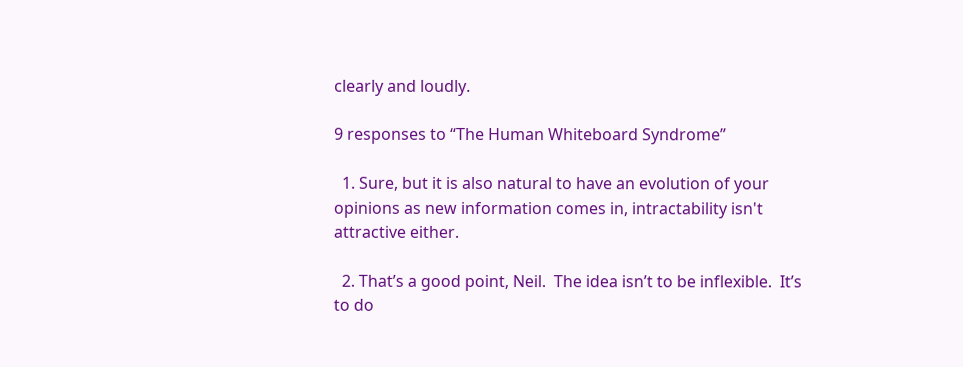clearly and loudly.

9 responses to “The Human Whiteboard Syndrome”

  1. Sure, but it is also natural to have an evolution of your opinions as new information comes in, intractability isn't attractive either.

  2. That’s a good point, Neil.  The idea isn’t to be inflexible.  It’s to do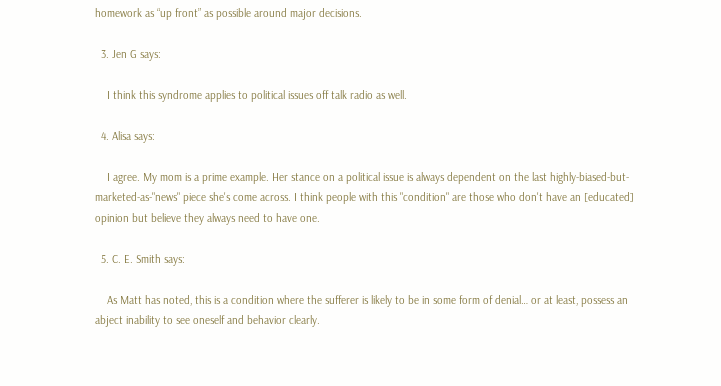homework as “up front” as possible around major decisions.

  3. Jen G says:

    I think this syndrome applies to political issues off talk radio as well.

  4. Alisa says:

    I agree. My mom is a prime example. Her stance on a political issue is always dependent on the last highly-biased-but-marketed-as-"news" piece she's come across. I think people with this "condition" are those who don't have an [educated] opinion but believe they always need to have one.

  5. C. E. Smith says:

    As Matt has noted, this is a condition where the sufferer is likely to be in some form of denial… or at least, possess an abject inability to see oneself and behavior clearly.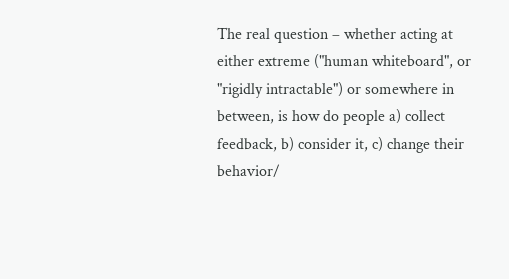The real question – whether acting at either extreme ("human whiteboard", or "rigidly intractable") or somewhere in between, is how do people a) collect feedback, b) consider it, c) change their behavior/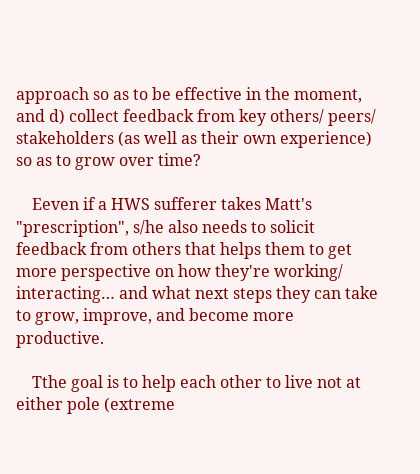approach so as to be effective in the moment, and d) collect feedback from key others/ peers/ stakeholders (as well as their own experience) so as to grow over time?

    Eeven if a HWS sufferer takes Matt's "prescription", s/he also needs to solicit feedback from others that helps them to get more perspective on how they're working/ interacting… and what next steps they can take to grow, improve, and become more productive.

    Tthe goal is to help each other to live not at either pole (extreme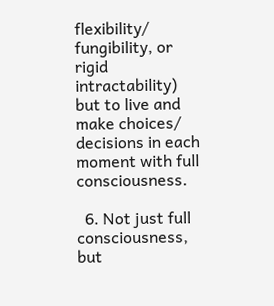flexibility/ fungibility, or rigid intractability) but to live and make choices/ decisions in each moment with full consciousness.

  6. Not just full consciousness, but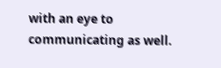with an eye to communicating as well.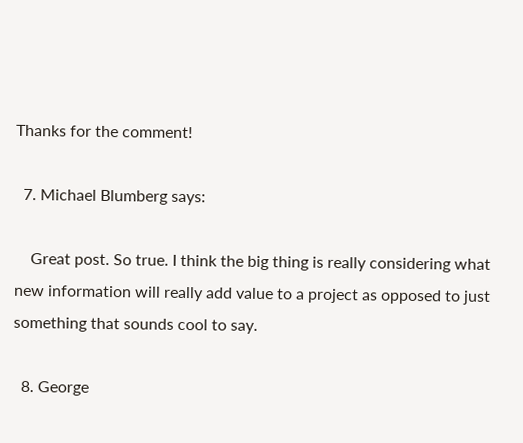Thanks for the comment!

  7. Michael Blumberg says:

    Great post. So true. I think the big thing is really considering what new information will really add value to a project as opposed to just something that sounds cool to say.

  8. George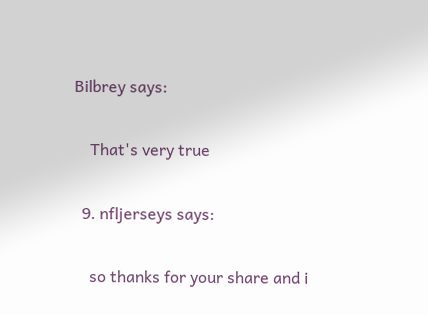Bilbrey says:

    That's very true

  9. nfljerseys says:

    so thanks for your share and i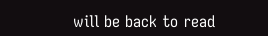will be back to read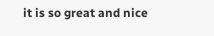it is so great and nice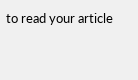to read your article